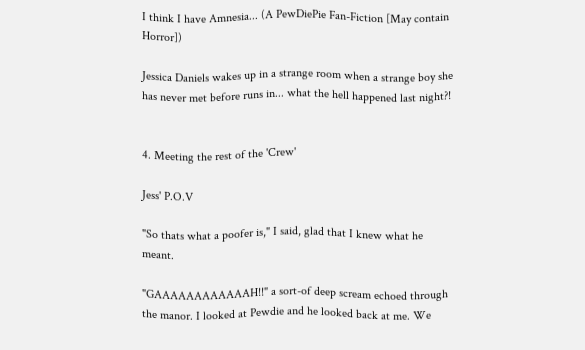I think I have Amnesia... (A PewDiePie Fan-Fiction [May contain Horror])

Jessica Daniels wakes up in a strange room when a strange boy she has never met before runs in... what the hell happened last night?!


4. Meeting the rest of the 'Crew'

Jess' P.O.V

"So thats what a poofer is," I said, glad that I knew what he meant.

"GAAAAAAAAAAAAH!!" a sort-of deep scream echoed through the manor. I looked at Pewdie and he looked back at me. We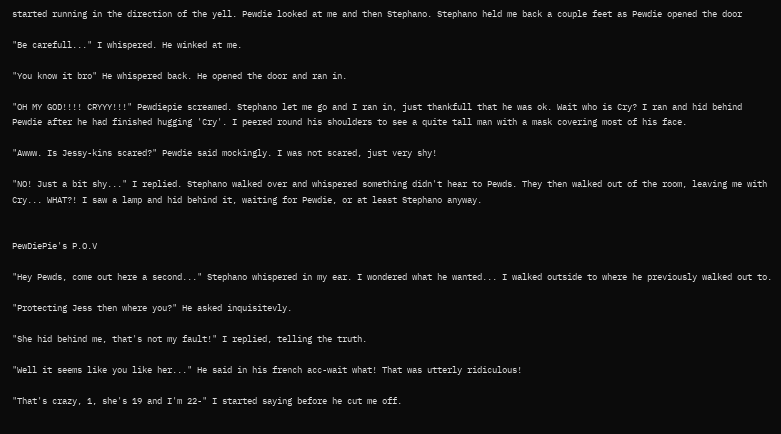started running in the direction of the yell. Pewdie looked at me and then Stephano. Stephano held me back a couple feet as Pewdie opened the door

"Be carefull..." I whispered. He winked at me.

"You know it bro" He whispered back. He opened the door and ran in.

"OH MY GOD!!!! CRYYY!!!" Pewdiepie screamed. Stephano let me go and I ran in, just thankfull that he was ok. Wait who is Cry? I ran and hid behind Pewdie after he had finished hugging 'Cry'. I peered round his shoulders to see a quite tall man with a mask covering most of his face.

"Awww. Is Jessy-kins scared?" Pewdie said mockingly. I was not scared, just very shy!

"NO! Just a bit shy..." I replied. Stephano walked over and whispered something didn't hear to Pewds. They then walked out of the room, leaving me with Cry... WHAT?! I saw a lamp and hid behind it, waiting for Pewdie, or at least Stephano anyway.


PewDiePie's P.O.V

"Hey Pewds, come out here a second..." Stephano whispered in my ear. I wondered what he wanted... I walked outside to where he previously walked out to.

"Protecting Jess then where you?" He asked inquisitevly.

"She hid behind me, that's not my fault!" I replied, telling the truth.

"Well it seems like you like her..." He said in his french acc-wait what! That was utterly ridiculous!

"That's crazy, 1, she's 19 and I'm 22-" I started saying before he cut me off.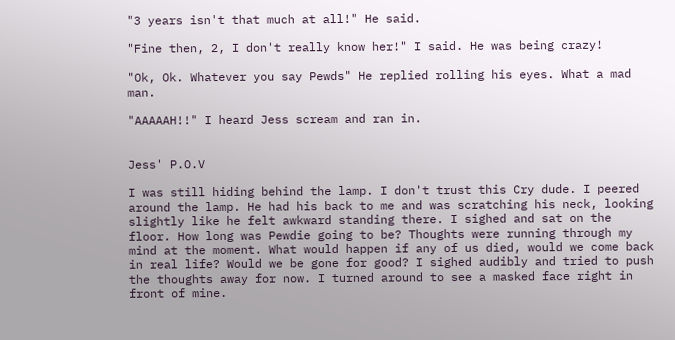"3 years isn't that much at all!" He said.

"Fine then, 2, I don't really know her!" I said. He was being crazy!

"Ok, Ok. Whatever you say Pewds" He replied rolling his eyes. What a mad man.

"AAAAAH!!" I heard Jess scream and ran in.


Jess' P.O.V

I was still hiding behind the lamp. I don't trust this Cry dude. I peered around the lamp. He had his back to me and was scratching his neck, looking slightly like he felt awkward standing there. I sighed and sat on the floor. How long was Pewdie going to be? Thoughts were running through my mind at the moment. What would happen if any of us died, would we come back in real life? Would we be gone for good? I sighed audibly and tried to push the thoughts away for now. I turned around to see a masked face right in front of mine.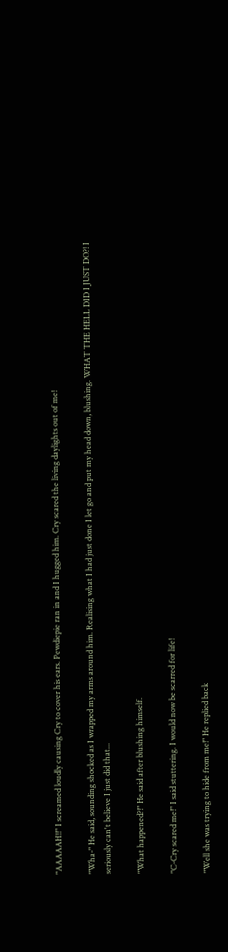"AAAAAH!!" I screamed loudly causing Cry to cover his ears. Pewdiepie ran in and I hugged him. Cry scared the living daylights out of me!

"Wha-" He said, sounding shocked as I wrapped my arms around him. Realising what I had just done I let go and put my head down, blushing. WHAT THE HELL DID I JUST DO?! I seriously can't believe I just did that...

"What happened?!" He said after blushing himself.

"C-Cry scared me!" I said stuttering. I would now be scarred for life!

"Well she was trying to hide from me!" He replied back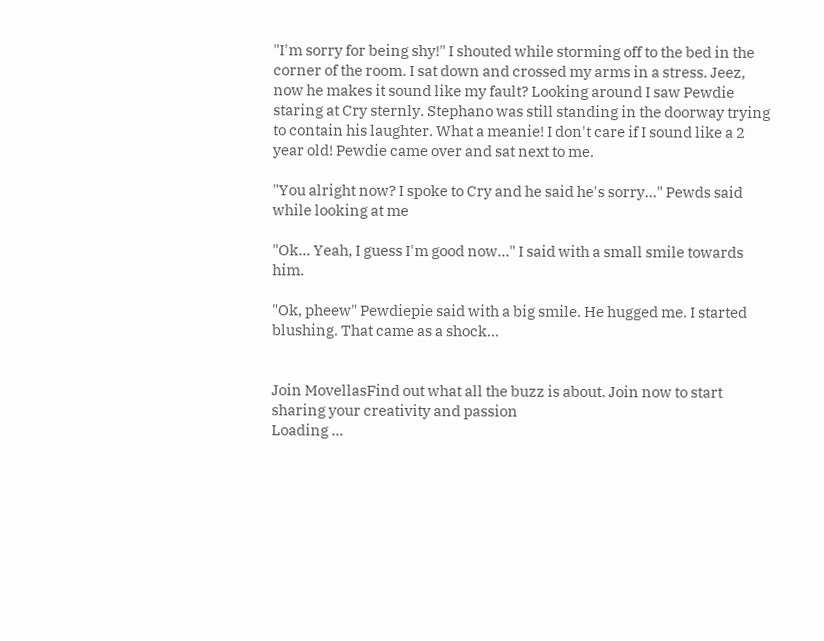"I'm sorry for being shy!" I shouted while storming off to the bed in the corner of the room. I sat down and crossed my arms in a stress. Jeez, now he makes it sound like my fault? Looking around I saw Pewdie staring at Cry sternly. Stephano was still standing in the doorway trying to contain his laughter. What a meanie! I don't care if I sound like a 2 year old! Pewdie came over and sat next to me.

"You alright now? I spoke to Cry and he said he's sorry..." Pewds said while looking at me

"Ok... Yeah, I guess I'm good now..." I said with a small smile towards him.

"Ok, pheew" Pewdiepie said with a big smile. He hugged me. I started blushing. That came as a shock...


Join MovellasFind out what all the buzz is about. Join now to start sharing your creativity and passion
Loading ...